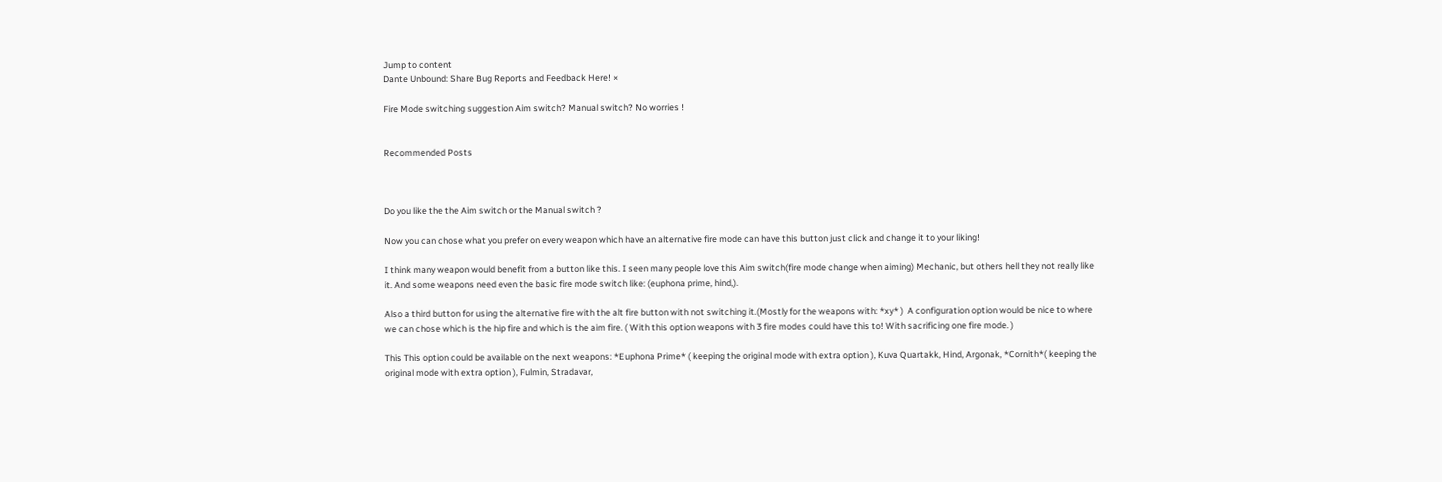Jump to content
Dante Unbound: Share Bug Reports and Feedback Here! ×

Fire Mode switching suggestion Aim switch? Manual switch? No worries !


Recommended Posts



Do you like the the Aim switch or the Manual switch ?

Now you can chose what you prefer on every weapon which have an alternative fire mode can have this button just click and change it to your liking!

I think many weapon would benefit from a button like this. I seen many people love this Aim switch(fire mode change when aiming) Mechanic, but others hell they not really like it. And some weapons need even the basic fire mode switch like: (euphona prime, hind,).

Also a third button for using the alternative fire with the alt fire button with not switching it.(Mostly for the weapons with: *xy* )  A configuration option would be nice to where we can chose which is the hip fire and which is the aim fire. ( With this option weapons with 3 fire modes could have this to! With sacrificing one fire mode. )

This This option could be available on the next weapons: *Euphona Prime* ( keeping the original mode with extra option ), Kuva Quartakk, Hind, Argonak, *Cornith*( keeping the original mode with extra option ), Fulmin, Stradavar,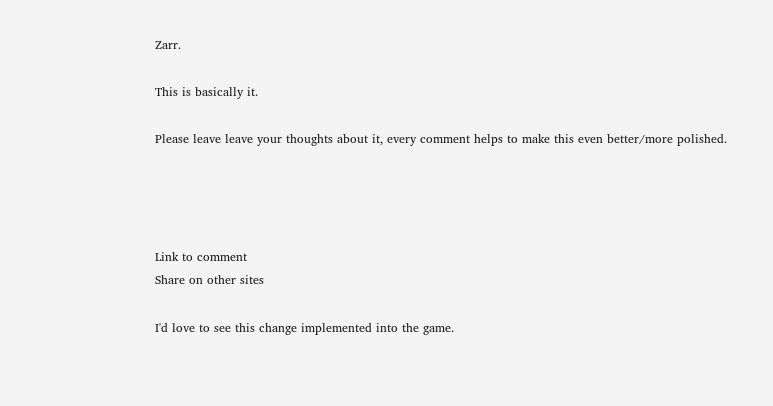Zarr.

This is basically it.

Please leave leave your thoughts about it, every comment helps to make this even better/more polished.




Link to comment
Share on other sites

I'd love to see this change implemented into the game.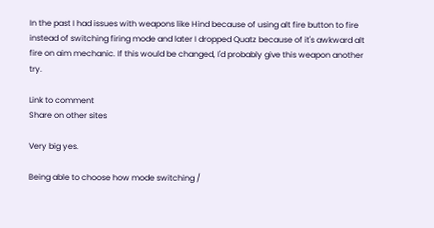In the past I had issues with weapons like Hind because of using alt fire button to fire instead of switching firing mode and later I dropped Quatz because of it's awkward alt fire on aim mechanic. If this would be changed, I'd probably give this weapon another try.

Link to comment
Share on other sites

Very big yes.

Being able to choose how mode switching /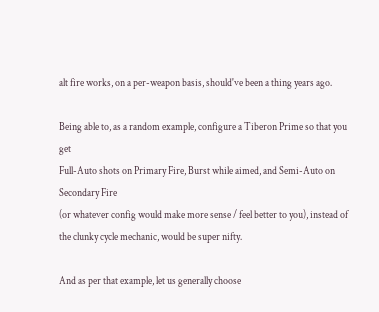alt fire works, on a per-weapon basis, should've been a thing years ago.

Being able to, as a random example, configure a Tiberon Prime so that you get
Full-Auto shots on Primary Fire, Burst while aimed, and Semi-Auto on Secondary Fire
(or whatever config would make more sense / feel better to you), instead of the clunky cycle mechanic, would be super nifty.

And as per that example, let us generally choose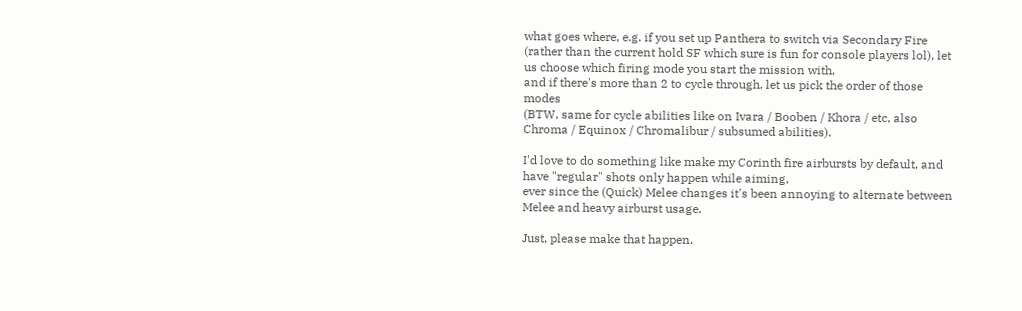what goes where, e.g. if you set up Panthera to switch via Secondary Fire
(rather than the current hold SF which sure is fun for console players lol), let us choose which firing mode you start the mission with,
and if there's more than 2 to cycle through, let us pick the order of those modes
(BTW, same for cycle abilities like on Ivara / Booben / Khora / etc, also Chroma / Equinox / Chromalibur / subsumed abilities).

I'd love to do something like make my Corinth fire airbursts by default, and have "regular" shots only happen while aiming,
ever since the (Quick) Melee changes it's been annoying to alternate between Melee and heavy airburst usage.

Just, please make that happen.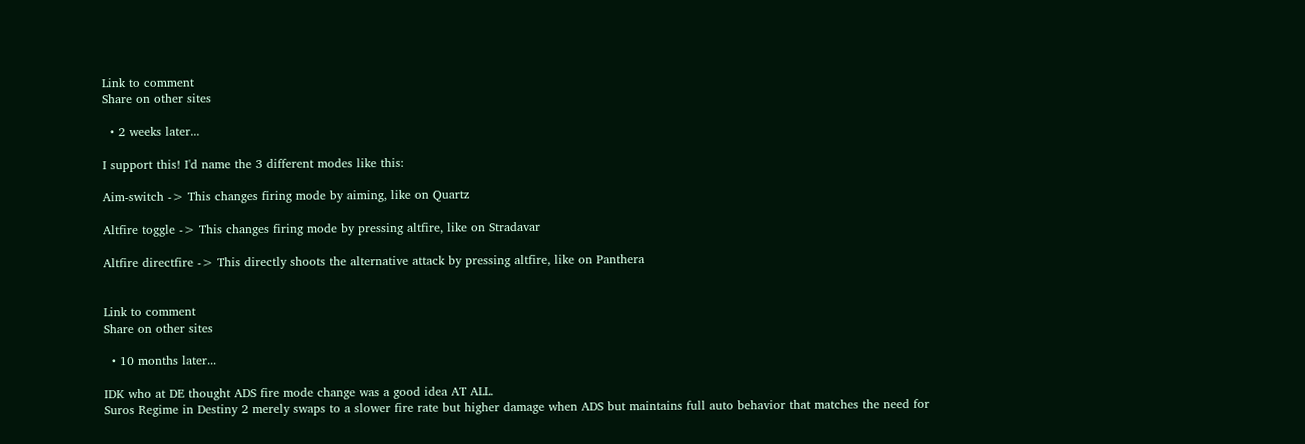Link to comment
Share on other sites

  • 2 weeks later...

I support this! I'd name the 3 different modes like this:

Aim-switch -> This changes firing mode by aiming, like on Quartz

Altfire toggle -> This changes firing mode by pressing altfire, like on Stradavar

Altfire directfire -> This directly shoots the alternative attack by pressing altfire, like on Panthera


Link to comment
Share on other sites

  • 10 months later...

IDK who at DE thought ADS fire mode change was a good idea AT ALL.
Suros Regime in Destiny 2 merely swaps to a slower fire rate but higher damage when ADS but maintains full auto behavior that matches the need for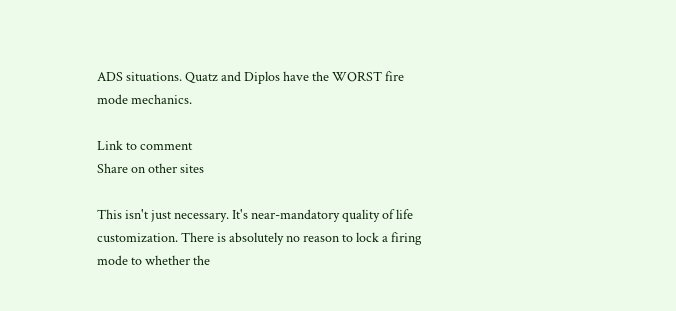ADS situations. Quatz and Diplos have the WORST fire mode mechanics.

Link to comment
Share on other sites

This isn't just necessary. It's near-mandatory quality of life customization. There is absolutely no reason to lock a firing mode to whether the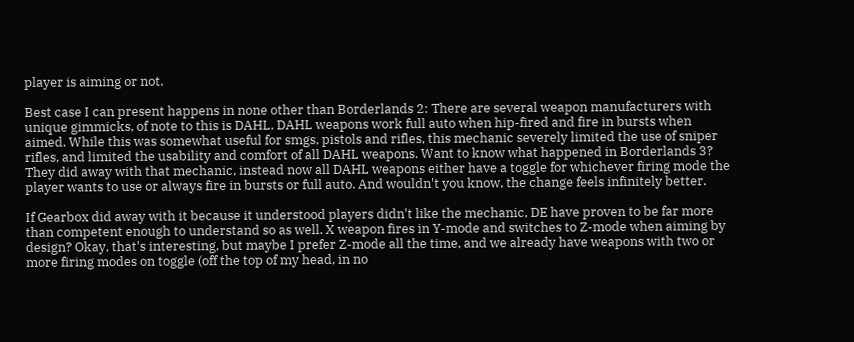player is aiming or not.

Best case I can present happens in none other than Borderlands 2: There are several weapon manufacturers with unique gimmicks, of note to this is DAHL. DAHL weapons work full auto when hip-fired and fire in bursts when aimed. While this was somewhat useful for smgs, pistols and rifles, this mechanic severely limited the use of sniper rifles, and limited the usability and comfort of all DAHL weapons. Want to know what happened in Borderlands 3? They did away with that mechanic, instead now all DAHL weapons either have a toggle for whichever firing mode the player wants to use or always fire in bursts or full auto. And wouldn't you know, the change feels infinitely better.

If Gearbox did away with it because it understood players didn't like the mechanic, DE have proven to be far more than competent enough to understand so as well. X weapon fires in Y-mode and switches to Z-mode when aiming by design? Okay, that's interesting, but maybe I prefer Z-mode all the time, and we already have weapons with two or more firing modes on toggle (off the top of my head, in no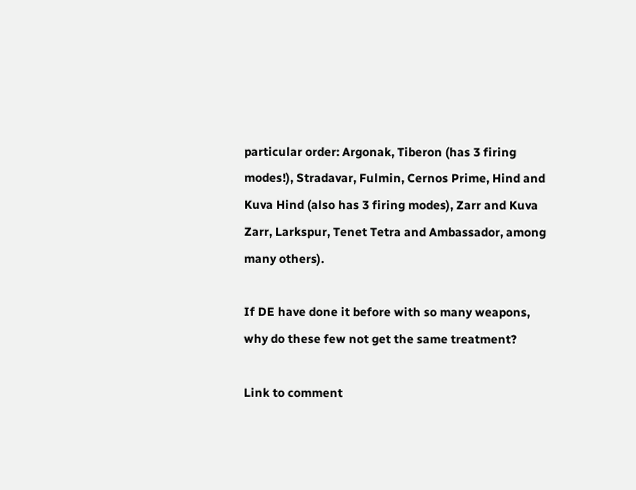particular order: Argonak, Tiberon (has 3 firing modes!), Stradavar, Fulmin, Cernos Prime, Hind and Kuva Hind (also has 3 firing modes), Zarr and Kuva Zarr, Larkspur, Tenet Tetra and Ambassador, among many others).

If DE have done it before with so many weapons, why do these few not get the same treatment?

Link to comment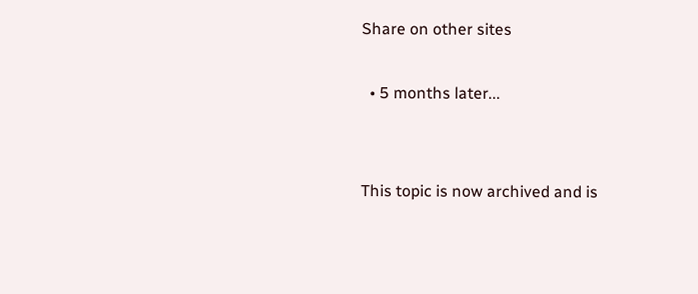Share on other sites

  • 5 months later...


This topic is now archived and is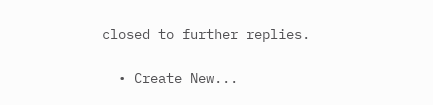closed to further replies.

  • Create New...